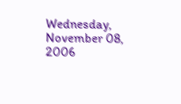Wednesday, November 08, 2006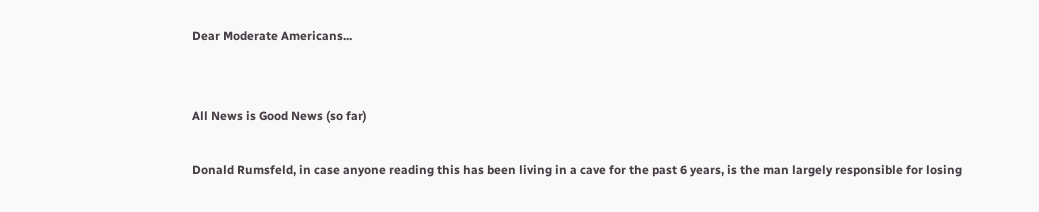Dear Moderate Americans...


All News is Good News (so far)

Donald Rumsfeld, in case anyone reading this has been living in a cave for the past 6 years, is the man largely responsible for losing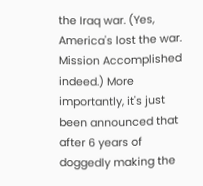the Iraq war. (Yes, America's lost the war. Mission Accomplished indeed.) More importantly, it's just been announced that after 6 years of doggedly making the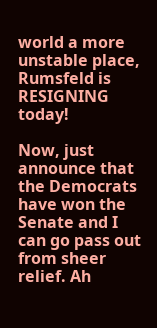world a more unstable place, Rumsfeld is RESIGNING today!

Now, just announce that the Democrats have won the Senate and I can go pass out from sheer relief. Ah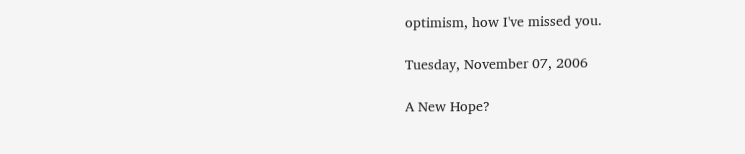optimism, how I've missed you.

Tuesday, November 07, 2006

A New Hope?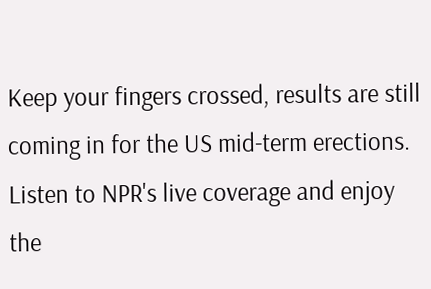Keep your fingers crossed, results are still coming in for the US mid-term erections. Listen to NPR's live coverage and enjoy the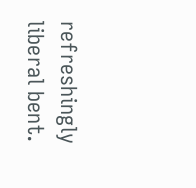refreshingly liberal bent.